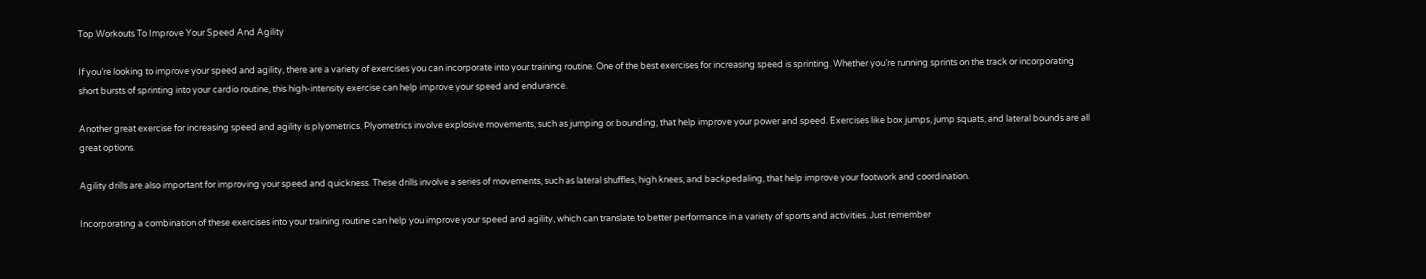Top Workouts To Improve Your Speed And Agility

If you’re looking to improve your speed and agility, there are a variety of exercises you can incorporate into your training routine. One of the best exercises for increasing speed is sprinting. Whether you’re running sprints on the track or incorporating short bursts of sprinting into your cardio routine, this high-intensity exercise can help improve your speed and endurance.

Another great exercise for increasing speed and agility is plyometrics. Plyometrics involve explosive movements, such as jumping or bounding, that help improve your power and speed. Exercises like box jumps, jump squats, and lateral bounds are all great options.

Agility drills are also important for improving your speed and quickness. These drills involve a series of movements, such as lateral shuffles, high knees, and backpedaling, that help improve your footwork and coordination.

Incorporating a combination of these exercises into your training routine can help you improve your speed and agility, which can translate to better performance in a variety of sports and activities. Just remember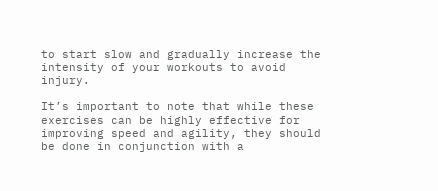to start slow and gradually increase the intensity of your workouts to avoid injury.

It’s important to note that while these exercises can be highly effective for improving speed and agility, they should be done in conjunction with a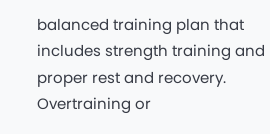balanced training plan that includes strength training and proper rest and recovery. Overtraining or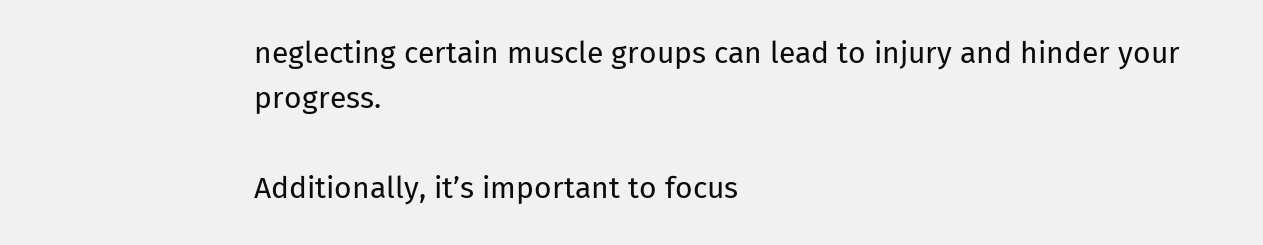neglecting certain muscle groups can lead to injury and hinder your progress.

Additionally, it’s important to focus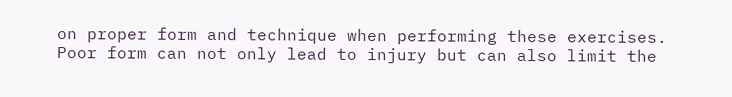on proper form and technique when performing these exercises. Poor form can not only lead to injury but can also limit the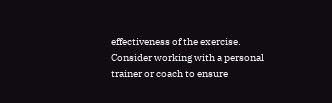effectiveness of the exercise. Consider working with a personal trainer or coach to ensure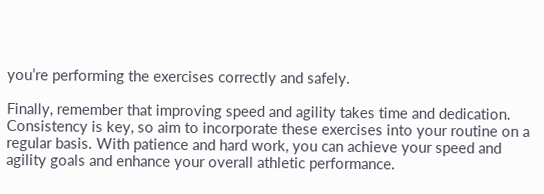you’re performing the exercises correctly and safely.

Finally, remember that improving speed and agility takes time and dedication. Consistency is key, so aim to incorporate these exercises into your routine on a regular basis. With patience and hard work, you can achieve your speed and agility goals and enhance your overall athletic performance.